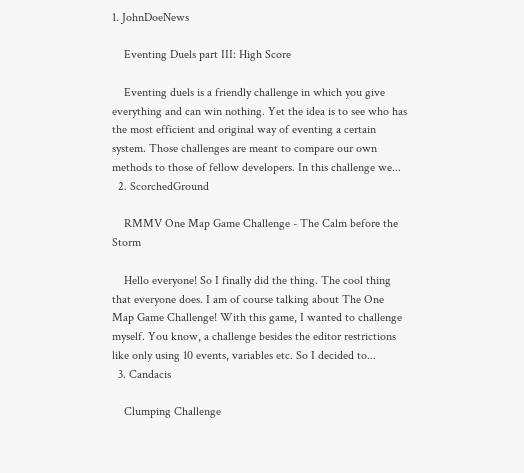1. JohnDoeNews

    Eventing Duels part III: High Score

    Eventing duels is a friendly challenge in which you give everything and can win nothing. Yet the idea is to see who has the most efficient and original way of eventing a certain system. Those challenges are meant to compare our own methods to those of fellow developers. In this challenge we...
  2. ScorchedGround

    RMMV One Map Game Challenge - The Calm before the Storm

    Hello everyone! So I finally did the thing. The cool thing that everyone does. I am of course talking about The One Map Game Challenge! With this game, I wanted to challenge myself. You know, a challenge besides the editor restrictions like only using 10 events, variables etc. So I decided to...
  3. Candacis

    Clumping Challenge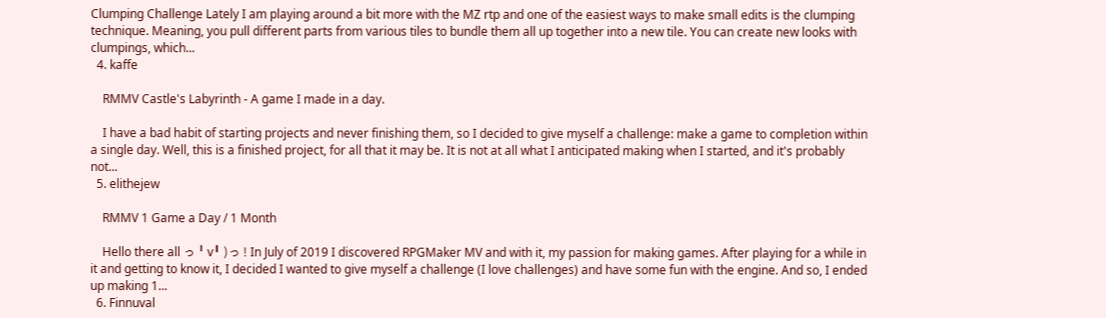Clumping Challenge Lately I am playing around a bit more with the MZ rtp and one of the easiest ways to make small edits is the clumping technique. Meaning, you pull different parts from various tiles to bundle them all up together into a new tile. You can create new looks with clumpings, which...
  4. kaffe

    RMMV Castle's Labyrinth - A game I made in a day.

    I have a bad habit of starting projects and never finishing them, so I decided to give myself a challenge: make a game to completion within a single day. Well, this is a finished project, for all that it may be. It is not at all what I anticipated making when I started, and it's probably not...
  5. elithejew

    RMMV 1 Game a Day / 1 Month

    Hello there all っ╹v╹ )っ ! In July of 2019 I discovered RPGMaker MV and with it, my passion for making games. After playing for a while in it and getting to know it, I decided I wanted to give myself a challenge (I love challenges) and have some fun with the engine. And so, I ended up making 1...
  6. Finnuval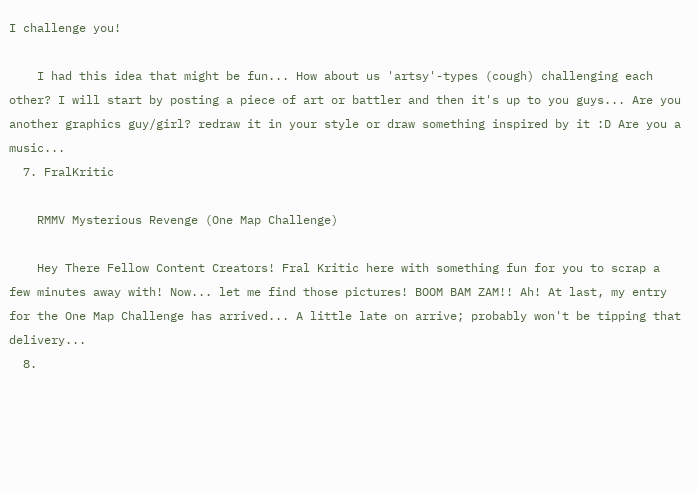I challenge you!

    I had this idea that might be fun... How about us 'artsy'-types (cough) challenging each other? I will start by posting a piece of art or battler and then it's up to you guys... Are you another graphics guy/girl? redraw it in your style or draw something inspired by it :D Are you a music...
  7. FralKritic

    RMMV Mysterious Revenge (One Map Challenge)

    Hey There Fellow Content Creators! Fral Kritic here with something fun for you to scrap a few minutes away with! Now... let me find those pictures! BOOM BAM ZAM!! Ah! At last, my entry for the One Map Challenge has arrived... A little late on arrive; probably won't be tipping that delivery...
  8.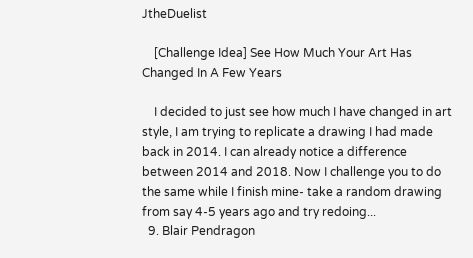JtheDuelist

    [Challenge Idea] See How Much Your Art Has Changed In A Few Years

    I decided to just see how much I have changed in art style, I am trying to replicate a drawing I had made back in 2014. I can already notice a difference between 2014 and 2018. Now I challenge you to do the same while I finish mine- take a random drawing from say 4-5 years ago and try redoing...
  9. Blair Pendragon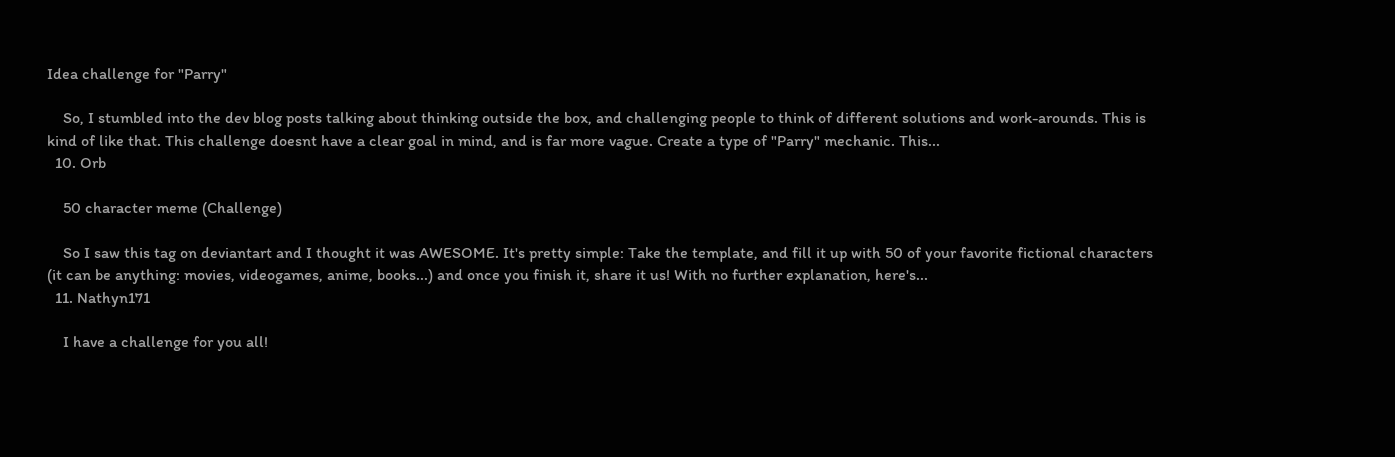Idea challenge for "Parry"

    So, I stumbled into the dev blog posts talking about thinking outside the box, and challenging people to think of different solutions and work-arounds. This is kind of like that. This challenge doesnt have a clear goal in mind, and is far more vague. Create a type of "Parry" mechanic. This...
  10. Orb

    50 character meme (Challenge)

    So I saw this tag on deviantart and I thought it was AWESOME. It's pretty simple: Take the template, and fill it up with 50 of your favorite fictional characters (it can be anything: movies, videogames, anime, books...) and once you finish it, share it us! With no further explanation, here's...
  11. Nathyn171

    I have a challenge for you all!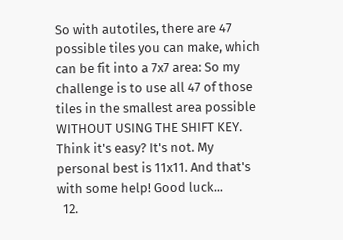So with autotiles, there are 47 possible tiles you can make, which can be fit into a 7x7 area: So my challenge is to use all 47 of those tiles in the smallest area possible WITHOUT USING THE SHIFT KEY. Think it's easy? It's not. My personal best is 11x11. And that's with some help! Good luck...
  12.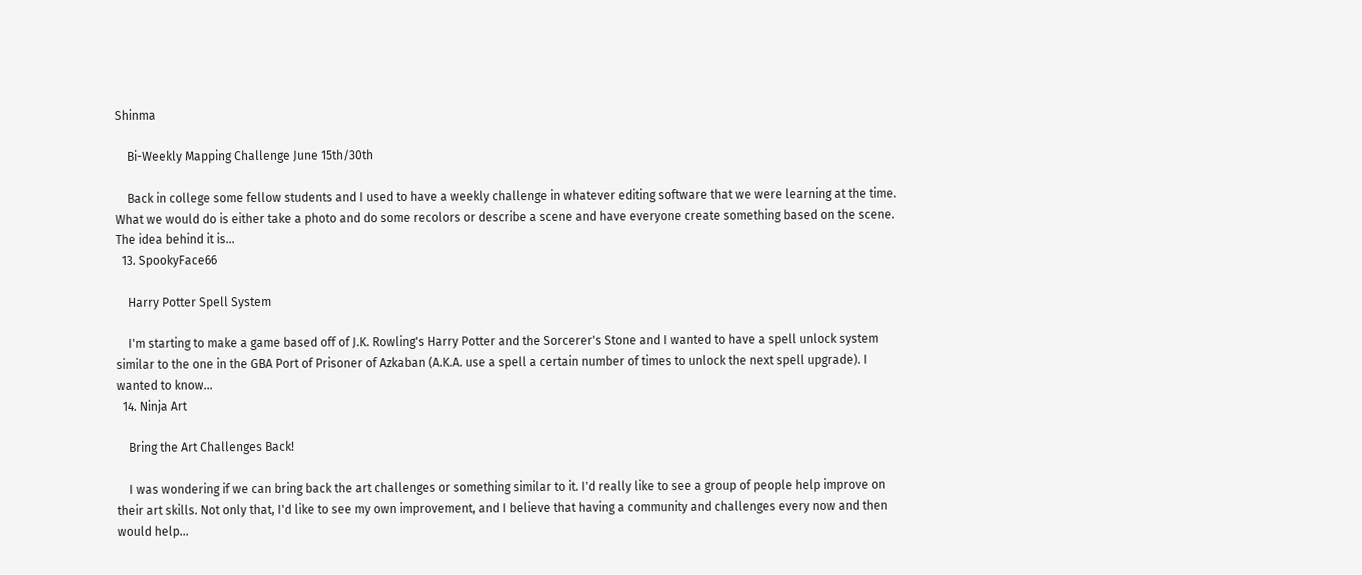Shinma

    Bi-Weekly Mapping Challenge June 15th/30th

    Back in college some fellow students and I used to have a weekly challenge in whatever editing software that we were learning at the time. What we would do is either take a photo and do some recolors or describe a scene and have everyone create something based on the scene. The idea behind it is...
  13. SpookyFace66

    Harry Potter Spell System

    I'm starting to make a game based off of J.K. Rowling's Harry Potter and the Sorcerer's Stone and I wanted to have a spell unlock system similar to the one in the GBA Port of Prisoner of Azkaban (A.K.A. use a spell a certain number of times to unlock the next spell upgrade). I wanted to know...
  14. Ninja Art

    Bring the Art Challenges Back!

    I was wondering if we can bring back the art challenges or something similar to it. I'd really like to see a group of people help improve on their art skills. Not only that, I'd like to see my own improvement, and I believe that having a community and challenges every now and then would help...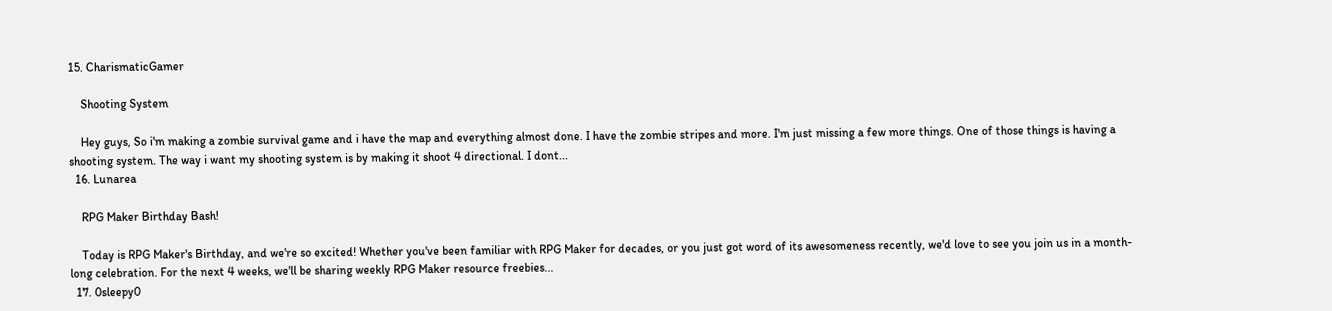15. CharismaticGamer

    Shooting System

    Hey guys, So i'm making a zombie survival game and i have the map and everything almost done. I have the zombie stripes and more. I'm just missing a few more things. One of those things is having a shooting system. The way i want my shooting system is by making it shoot 4 directional. I dont...
  16. Lunarea

    RPG Maker Birthday Bash!

    Today is RPG Maker's Birthday, and we're so excited! Whether you've been familiar with RPG Maker for decades, or you just got word of its awesomeness recently, we'd love to see you join us in a month-long celebration. For the next 4 weeks, we'll be sharing weekly RPG Maker resource freebies...
  17. 0sleepy0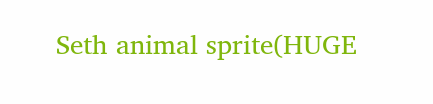Seth animal sprite(HUGE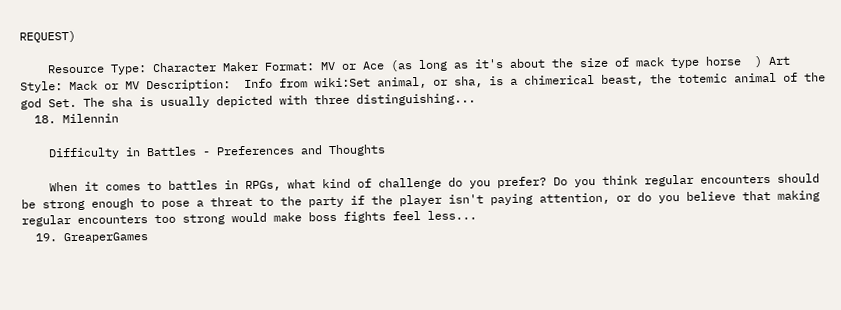REQUEST)

    Resource Type: Character Maker Format: MV or Ace (as long as it's about the size of mack type horse  ) Art Style: Mack or MV Description:  Info from wiki:Set animal, or sha, is a chimerical beast, the totemic animal of the god Set. The sha is usually depicted with three distinguishing...
  18. Milennin

    Difficulty in Battles - Preferences and Thoughts

    When it comes to battles in RPGs, what kind of challenge do you prefer? Do you think regular encounters should be strong enough to pose a threat to the party if the player isn't paying attention, or do you believe that making regular encounters too strong would make boss fights feel less...
  19. GreaperGames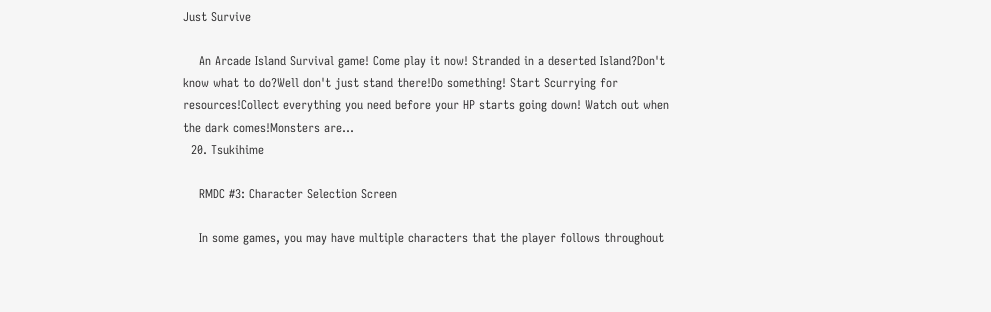Just Survive

    An Arcade Island Survival game! Come play it now! Stranded in a deserted Island?Don't know what to do?Well don't just stand there!Do something! Start Scurrying for resources!Collect everything you need before your HP starts going down! Watch out when the dark comes!Monsters are...
  20. Tsukihime

    RMDC #3: Character Selection Screen

    In some games, you may have multiple characters that the player follows throughout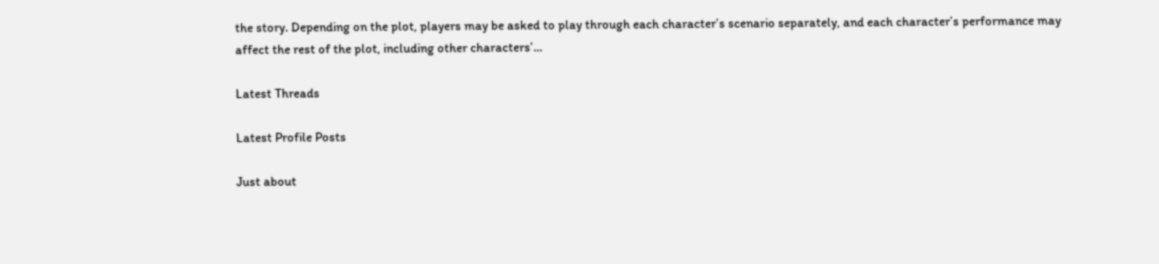the story. Depending on the plot, players may be asked to play through each character’s scenario separately, and each character’s performance may affect the rest of the plot, including other characters’...

Latest Threads

Latest Profile Posts

Just about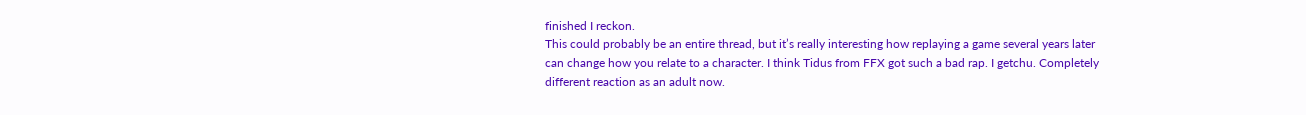finished I reckon.
This could probably be an entire thread, but it’s really interesting how replaying a game several years later can change how you relate to a character. I think Tidus from FFX got such a bad rap. I getchu. Completely different reaction as an adult now.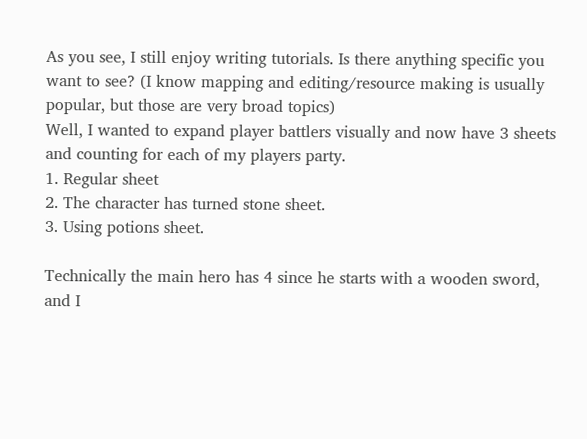As you see, I still enjoy writing tutorials. Is there anything specific you want to see? (I know mapping and editing/resource making is usually popular, but those are very broad topics)
Well, I wanted to expand player battlers visually and now have 3 sheets and counting for each of my players party.
1. Regular sheet
2. The character has turned stone sheet.
3. Using potions sheet.

Technically the main hero has 4 since he starts with a wooden sword, and I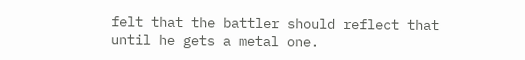felt that the battler should reflect that until he gets a metal one.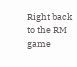Right back to the RM game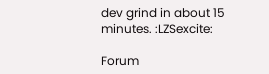dev grind in about 15 minutes. :LZSexcite:

Forum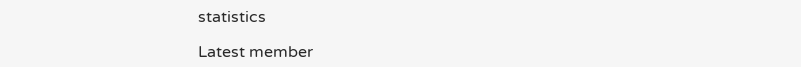statistics

Latest member